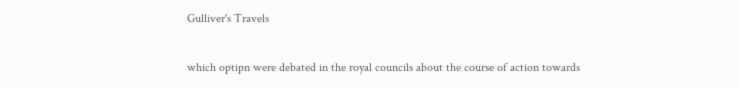Gulliver's Travels

which optipn were debated in the royal councils about the course of action towards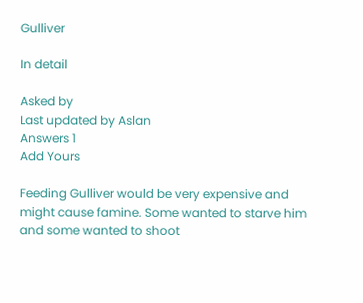Gulliver

In detail

Asked by
Last updated by Aslan
Answers 1
Add Yours

Feeding Gulliver would be very expensive and might cause famine. Some wanted to starve him and some wanted to shoot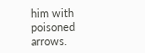him with poisoned arrows.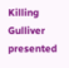Killing Gulliver presented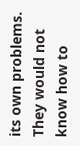its own problems. They would not know how to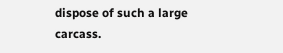dispose of such a large carcass.